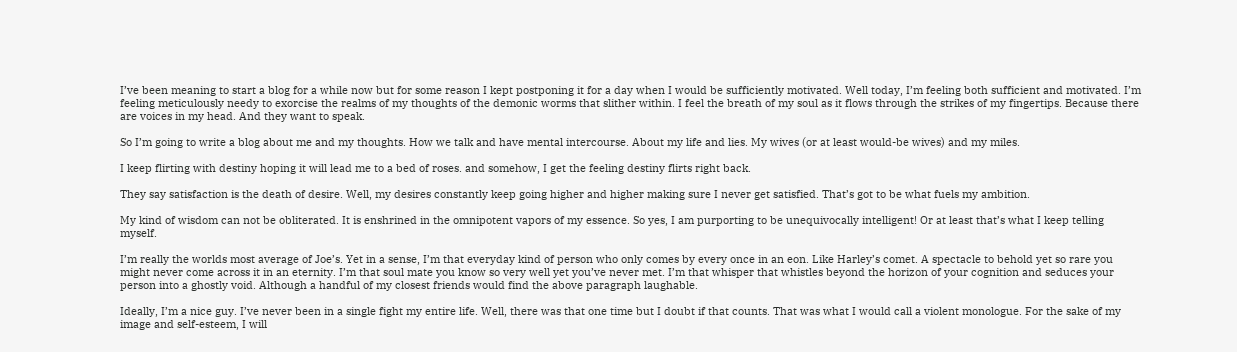I’ve been meaning to start a blog for a while now but for some reason I kept postponing it for a day when I would be sufficiently motivated. Well today, I’m feeling both sufficient and motivated. I’m feeling meticulously needy to exorcise the realms of my thoughts of the demonic worms that slither within. I feel the breath of my soul as it flows through the strikes of my fingertips. Because there are voices in my head. And they want to speak.

So I’m going to write a blog about me and my thoughts. How we talk and have mental intercourse. About my life and lies. My wives (or at least would-be wives) and my miles.

I keep flirting with destiny hoping it will lead me to a bed of roses. and somehow, I get the feeling destiny flirts right back.

They say satisfaction is the death of desire. Well, my desires constantly keep going higher and higher making sure I never get satisfied. That’s got to be what fuels my ambition.

My kind of wisdom can not be obliterated. It is enshrined in the omnipotent vapors of my essence. So yes, I am purporting to be unequivocally intelligent! Or at least that’s what I keep telling myself.

I’m really the worlds most average of Joe’s. Yet in a sense, I’m that everyday kind of person who only comes by every once in an eon. Like Harley’s comet. A spectacle to behold yet so rare you might never come across it in an eternity. I’m that soul mate you know so very well yet you’ve never met. I’m that whisper that whistles beyond the horizon of your cognition and seduces your person into a ghostly void. Although a handful of my closest friends would find the above paragraph laughable.

Ideally, I’m a nice guy. I’ve never been in a single fight my entire life. Well, there was that one time but I doubt if that counts. That was what I would call a violent monologue. For the sake of my image and self-esteem, I will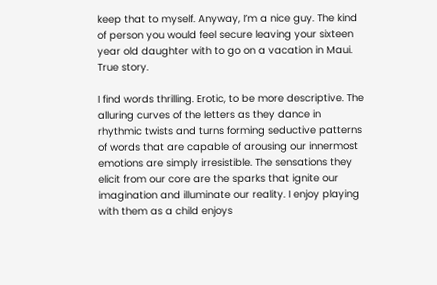keep that to myself. Anyway, I’m a nice guy. The kind of person you would feel secure leaving your sixteen year old daughter with to go on a vacation in Maui. True story.

I find words thrilling. Erotic, to be more descriptive. The alluring curves of the letters as they dance in rhythmic twists and turns forming seductive patterns of words that are capable of arousing our innermost emotions are simply irresistible. The sensations they elicit from our core are the sparks that ignite our imagination and illuminate our reality. I enjoy playing with them as a child enjoys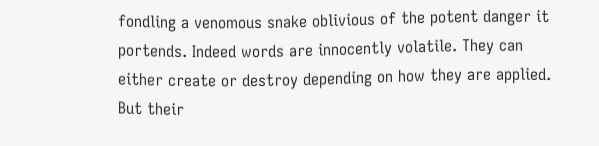fondling a venomous snake oblivious of the potent danger it portends. Indeed words are innocently volatile. They can either create or destroy depending on how they are applied. But their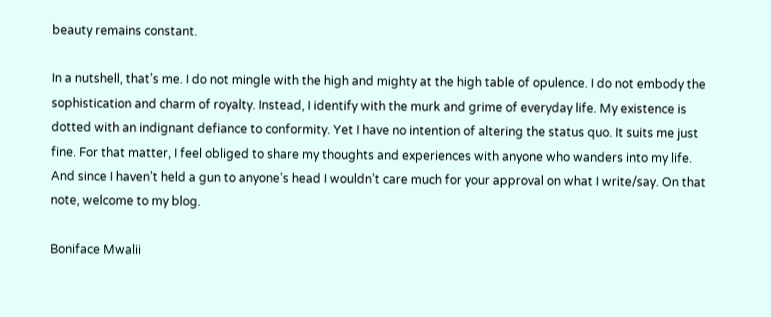beauty remains constant.

In a nutshell, that’s me. I do not mingle with the high and mighty at the high table of opulence. I do not embody the sophistication and charm of royalty. Instead, I identify with the murk and grime of everyday life. My existence is dotted with an indignant defiance to conformity. Yet I have no intention of altering the status quo. It suits me just fine. For that matter, I feel obliged to share my thoughts and experiences with anyone who wanders into my life. And since I haven’t held a gun to anyone’s head I wouldn’t care much for your approval on what I write/say. On that note, welcome to my blog.

Boniface Mwalii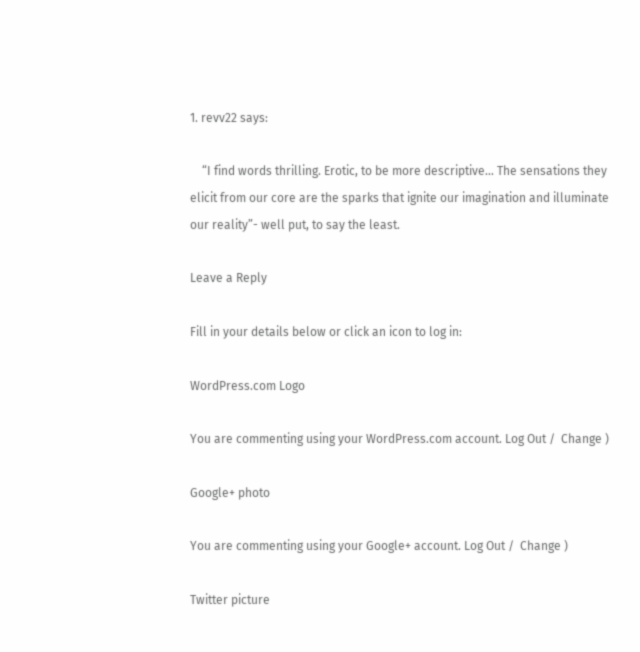1. revv22 says:

    “I find words thrilling. Erotic, to be more descriptive… The sensations they elicit from our core are the sparks that ignite our imagination and illuminate our reality”- well put, to say the least.

Leave a Reply

Fill in your details below or click an icon to log in:

WordPress.com Logo

You are commenting using your WordPress.com account. Log Out /  Change )

Google+ photo

You are commenting using your Google+ account. Log Out /  Change )

Twitter picture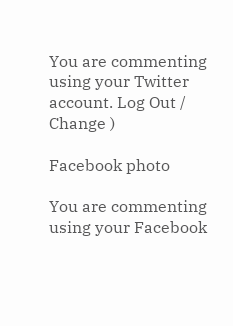You are commenting using your Twitter account. Log Out /  Change )

Facebook photo

You are commenting using your Facebook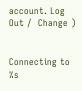account. Log Out /  Change )


Connecting to %s